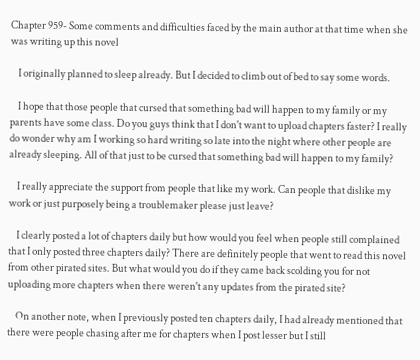Chapter 959- Some comments and difficulties faced by the main author at that time when she was writing up this novel

    I originally planned to sleep already. But I decided to climb out of bed to say some words.

    I hope that those people that cursed that something bad will happen to my family or my parents have some class. Do you guys think that I don't want to upload chapters faster? I really do wonder why am I working so hard writing so late into the night where other people are already sleeping. All of that just to be cursed that something bad will happen to my family?

    I really appreciate the support from people that like my work. Can people that dislike my work or just purposely being a troublemaker please just leave?

    I clearly posted a lot of chapters daily but how would you feel when people still complained that I only posted three chapters daily? There are definitely people that went to read this novel from other pirated sites. But what would you do if they came back scolding you for not uploading more chapters when there weren't any updates from the pirated site?

    On another note, when I previously posted ten chapters daily, I had already mentioned that there were people chasing after me for chapters when I post lesser but I still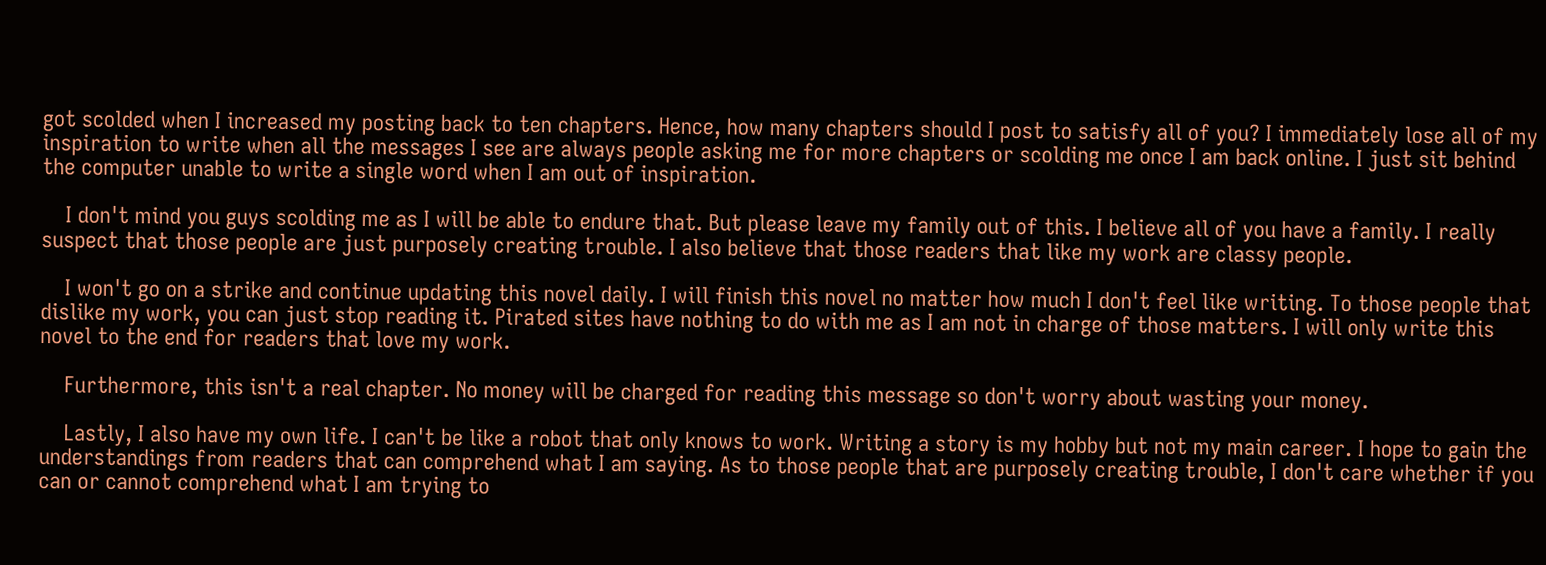got scolded when I increased my posting back to ten chapters. Hence, how many chapters should I post to satisfy all of you? I immediately lose all of my inspiration to write when all the messages I see are always people asking me for more chapters or scolding me once I am back online. I just sit behind the computer unable to write a single word when I am out of inspiration.

    I don't mind you guys scolding me as I will be able to endure that. But please leave my family out of this. I believe all of you have a family. I really suspect that those people are just purposely creating trouble. I also believe that those readers that like my work are classy people.

    I won't go on a strike and continue updating this novel daily. I will finish this novel no matter how much I don't feel like writing. To those people that dislike my work, you can just stop reading it. Pirated sites have nothing to do with me as I am not in charge of those matters. I will only write this novel to the end for readers that love my work.

    Furthermore, this isn't a real chapter. No money will be charged for reading this message so don't worry about wasting your money.

    Lastly, I also have my own life. I can't be like a robot that only knows to work. Writing a story is my hobby but not my main career. I hope to gain the understandings from readers that can comprehend what I am saying. As to those people that are purposely creating trouble, I don't care whether if you can or cannot comprehend what I am trying to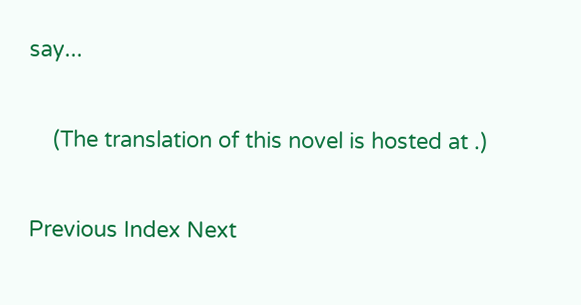say...

    (The translation of this novel is hosted at .)

Previous Index Next